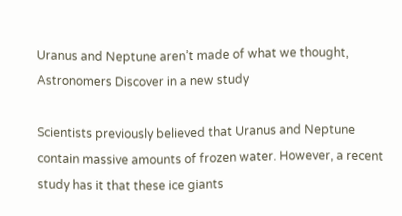Uranus and Neptune aren’t made of what we thought, Astronomers Discover in a new study

Scientists previously believed that Uranus and Neptune contain massive amounts of frozen water. However, a recent study has it that these ice giants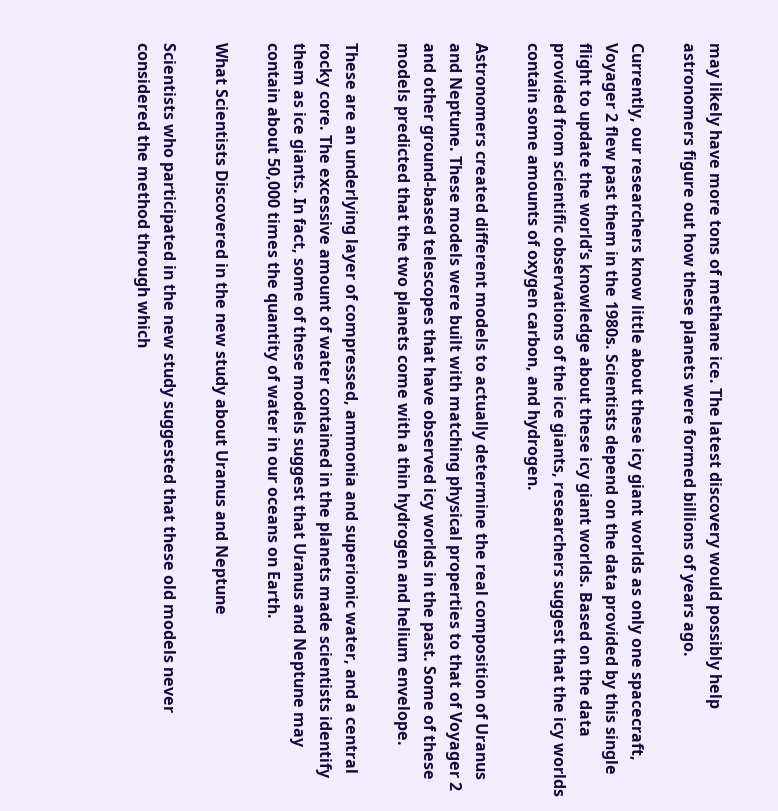may likely have more tons of methane ice. The latest discovery would possibly help astronomers figure out how these planets were formed billions of years ago.

Currently, our researchers know little about these icy giant worlds as only one spacecraft, Voyager 2 flew past them in the 1980s. Scientists depend on the data provided by this single flight to update the world’s knowledge about these icy giant worlds. Based on the data provided from scientific observations of the ice giants, researchers suggest that the icy worlds contain some amounts of oxygen carbon, and hydrogen.

Astronomers created different models to actually determine the real composition of Uranus and Neptune. These models were built with matching physical properties to that of Voyager 2 and other ground-based telescopes that have observed icy worlds in the past. Some of these models predicted that the two planets come with a thin hydrogen and helium envelope.

These are an underlying layer of compressed, ammonia and superionic water, and a central rocky core. The excessive amount of water contained in the planets made scientists identify them as ice giants. In fact, some of these models suggest that Uranus and Neptune may contain about 50,000 times the quantity of water in our oceans on Earth.

What Scientists Discovered in the new study about Uranus and Neptune

Scientists who participated in the new study suggested that these old models never considered the method through which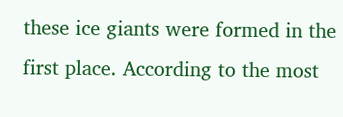these ice giants were formed in the first place. According to the most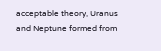acceptable theory, Uranus and Neptune formed from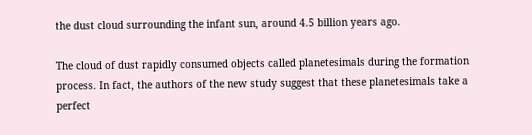the dust cloud surrounding the infant sun, around 4.5 billion years ago.

The cloud of dust rapidly consumed objects called planetesimals during the formation process. In fact, the authors of the new study suggest that these planetesimals take a perfect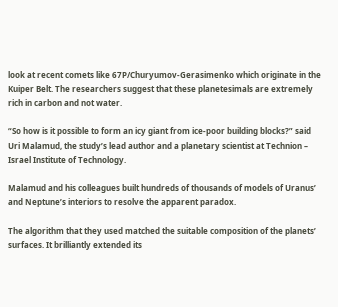look at recent comets like 67P/Churyumov-Gerasimenko which originate in the Kuiper Belt. The researchers suggest that these planetesimals are extremely rich in carbon and not water.

“So how is it possible to form an icy giant from ice-poor building blocks?” said Uri Malamud, the study’s lead author and a planetary scientist at Technion – Israel Institute of Technology.

Malamud and his colleagues built hundreds of thousands of models of Uranus’ and Neptune’s interiors to resolve the apparent paradox.

The algorithm that they used matched the suitable composition of the planets’ surfaces. It brilliantly extended its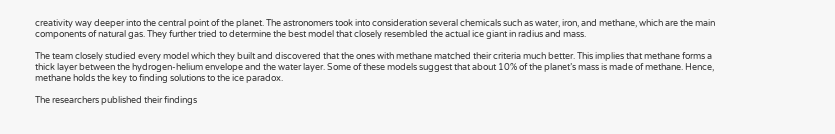creativity way deeper into the central point of the planet. The astronomers took into consideration several chemicals such as water, iron, and methane, which are the main components of natural gas. They further tried to determine the best model that closely resembled the actual ice giant in radius and mass.

The team closely studied every model which they built and discovered that the ones with methane matched their criteria much better. This implies that methane forms a thick layer between the hydrogen-helium envelope and the water layer. Some of these models suggest that about 10% of the planet’s mass is made of methane. Hence, methane holds the key to finding solutions to the ice paradox.

The researchers published their findings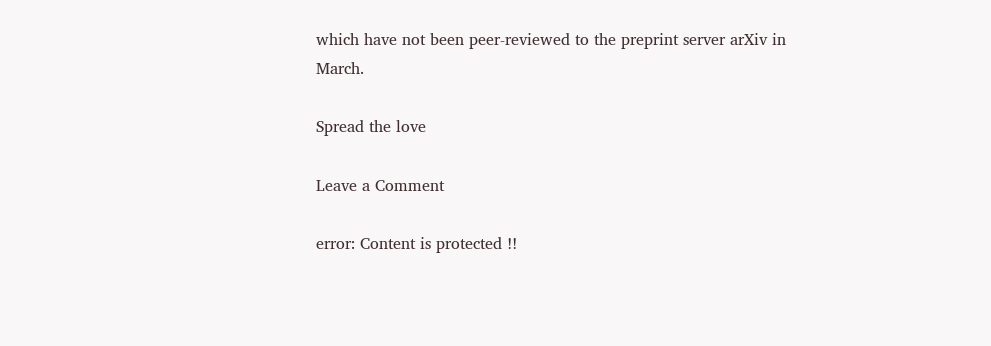which have not been peer-reviewed to the preprint server arXiv in March.

Spread the love

Leave a Comment

error: Content is protected !!